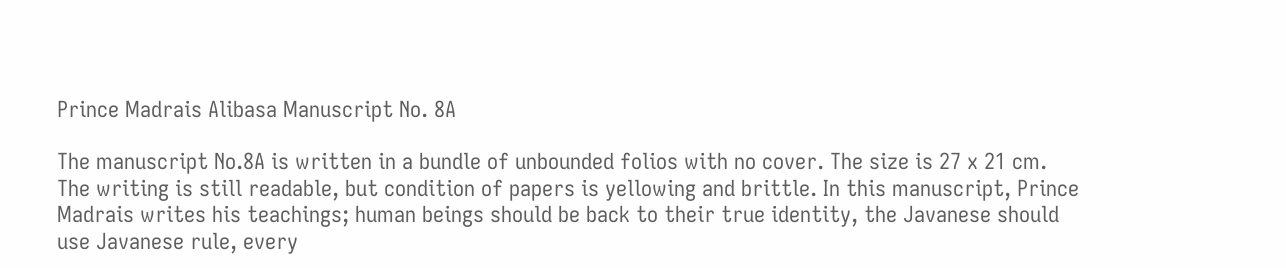Prince Madrais Alibasa Manuscript No. 8A

The manuscript No.8A is written in a bundle of unbounded folios with no cover. The size is 27 x 21 cm. The writing is still readable, but condition of papers is yellowing and brittle. In this manuscript, Prince Madrais writes his teachings; human beings should be back to their true identity, the Javanese should use Javanese rule, every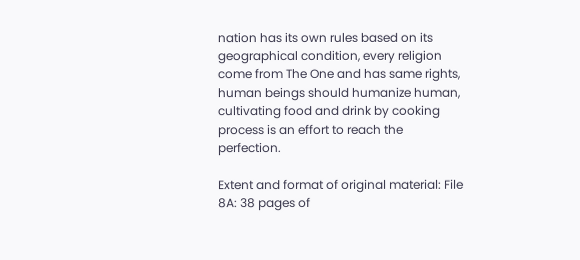nation has its own rules based on its geographical condition, every religion come from The One and has same rights, human beings should humanize human, cultivating food and drink by cooking process is an effort to reach the perfection.

Extent and format of original material: File 8A: 38 pages of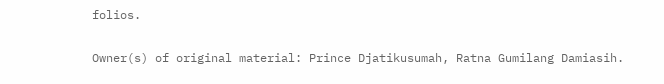folios.

Owner(s) of original material: Prince Djatikusumah, Ratna Gumilang Damiasih.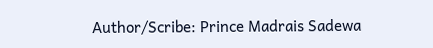Author/Scribe: Prince Madrais Sadewa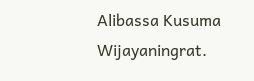Alibassa Kusuma Wijayaningrat.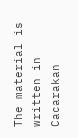The material is written in Cacarakan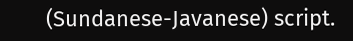(Sundanese-Javanese) script.